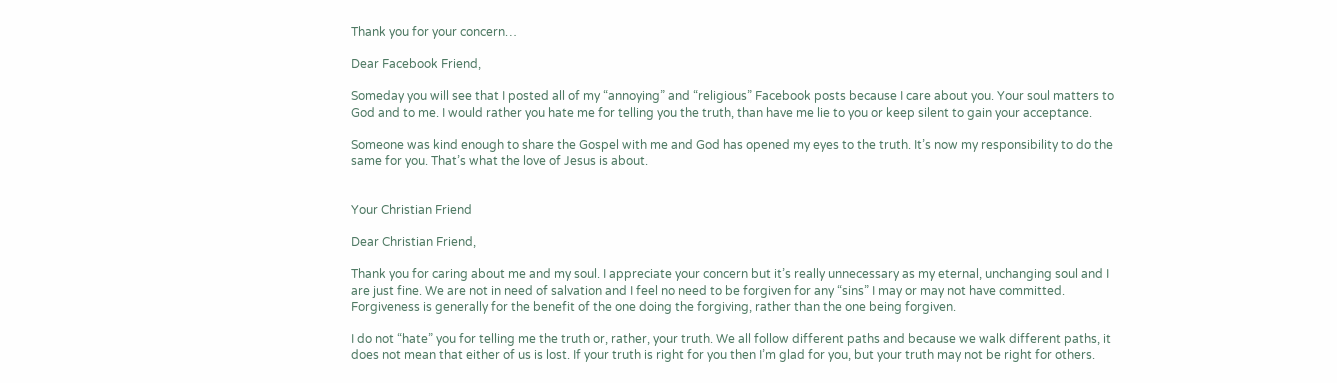Thank you for your concern…

Dear Facebook Friend,

Someday you will see that I posted all of my “annoying” and “religious” Facebook posts because I care about you. Your soul matters to God and to me. I would rather you hate me for telling you the truth, than have me lie to you or keep silent to gain your acceptance.

Someone was kind enough to share the Gospel with me and God has opened my eyes to the truth. It’s now my responsibility to do the same for you. That’s what the love of Jesus is about.


Your Christian Friend

Dear Christian Friend,

Thank you for caring about me and my soul. I appreciate your concern but it’s really unnecessary as my eternal, unchanging soul and I are just fine. We are not in need of salvation and I feel no need to be forgiven for any “sins” I may or may not have committed. Forgiveness is generally for the benefit of the one doing the forgiving, rather than the one being forgiven.

I do not “hate” you for telling me the truth or, rather, your truth. We all follow different paths and because we walk different paths, it does not mean that either of us is lost. If your truth is right for you then I’m glad for you, but your truth may not be right for others.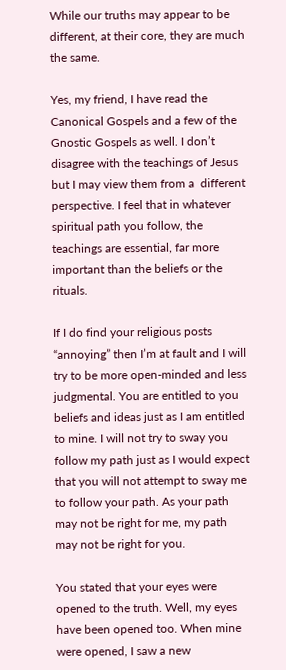While our truths may appear to be different, at their core, they are much the same.

Yes, my friend, I have read the Canonical Gospels and a few of the Gnostic Gospels as well. I don’t disagree with the teachings of Jesus but I may view them from a  different perspective. I feel that in whatever spiritual path you follow, the teachings are essential, far more important than the beliefs or the rituals.

If I do find your religious posts “annoying” then I’m at fault and I will try to be more open-minded and less judgmental. You are entitled to you beliefs and ideas just as I am entitled to mine. I will not try to sway you follow my path just as I would expect that you will not attempt to sway me to follow your path. As your path may not be right for me, my path may not be right for you.

You stated that your eyes were opened to the truth. Well, my eyes have been opened too. When mine were opened, I saw a new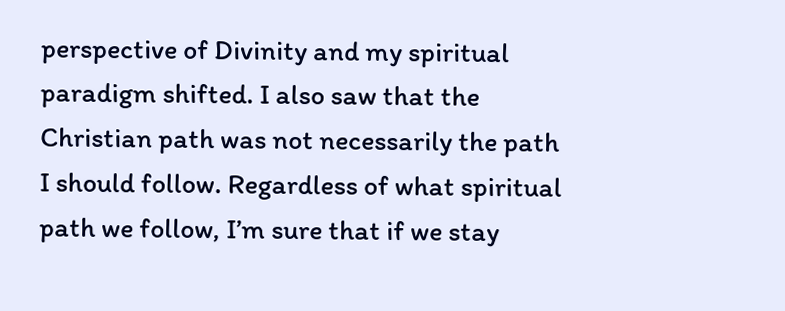perspective of Divinity and my spiritual paradigm shifted. I also saw that the Christian path was not necessarily the path I should follow. Regardless of what spiritual path we follow, I’m sure that if we stay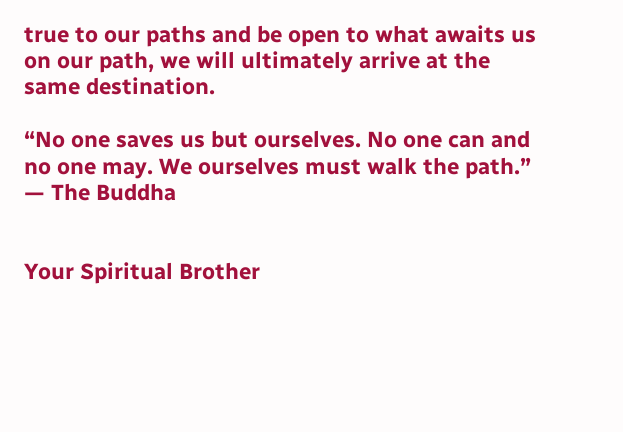true to our paths and be open to what awaits us on our path, we will ultimately arrive at the same destination.

“No one saves us but ourselves. No one can and no one may. We ourselves must walk the path.” — The Buddha


Your Spiritual Brother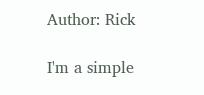Author: Rick

I'm a simple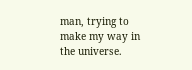man, trying to make my way in the universe.